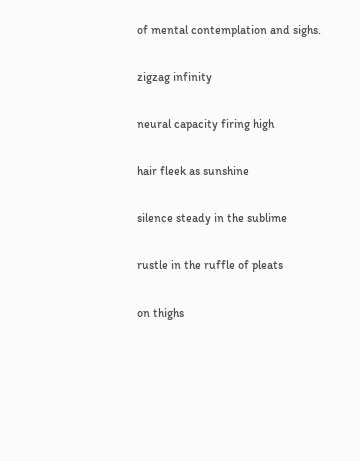of mental contemplation and sighs.

zigzag infinity

neural capacity firing high

hair fleek as sunshine

silence steady in the sublime

rustle in the ruffle of pleats

on thighs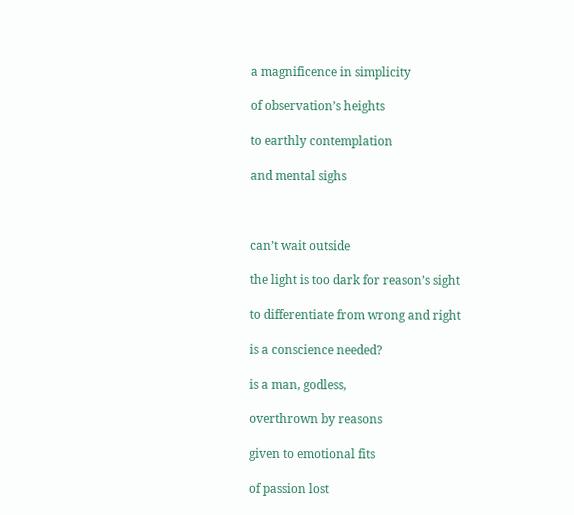a magnificence in simplicity

of observation’s heights

to earthly contemplation

and mental sighs



can’t wait outside

the light is too dark for reason’s sight

to differentiate from wrong and right

is a conscience needed?

is a man, godless,

overthrown by reasons

given to emotional fits

of passion lost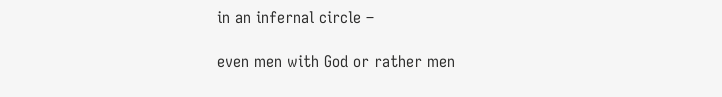in an infernal circle –

even men with God or rather men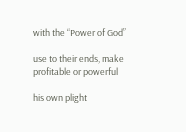with the “Power of God”

use to their ends, make profitable or powerful

his own plight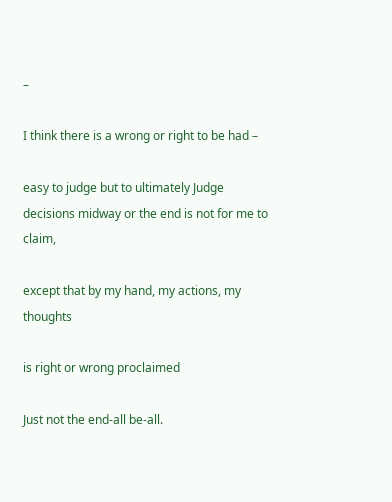–

I think there is a wrong or right to be had –

easy to judge but to ultimately Judge decisions midway or the end is not for me to claim,

except that by my hand, my actions, my thoughts

is right or wrong proclaimed

Just not the end-all be-all.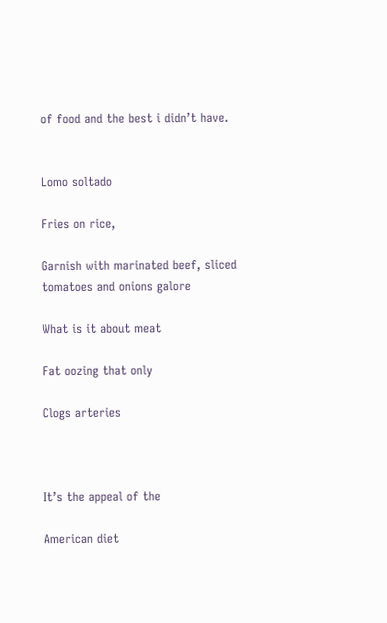of food and the best i didn’t have.


Lomo soltado

Fries on rice,

Garnish with marinated beef, sliced tomatoes and onions galore

What is it about meat

Fat oozing that only

Clogs arteries



It’s the appeal of the

American diet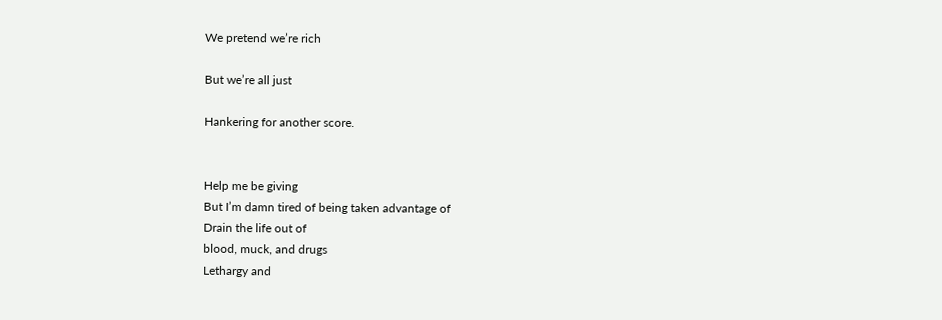We pretend we’re rich

But we’re all just

Hankering for another score.


Help me be giving
But I’m damn tired of being taken advantage of
Drain the life out of
blood, muck, and drugs
Lethargy and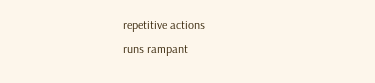repetitive actions
runs rampant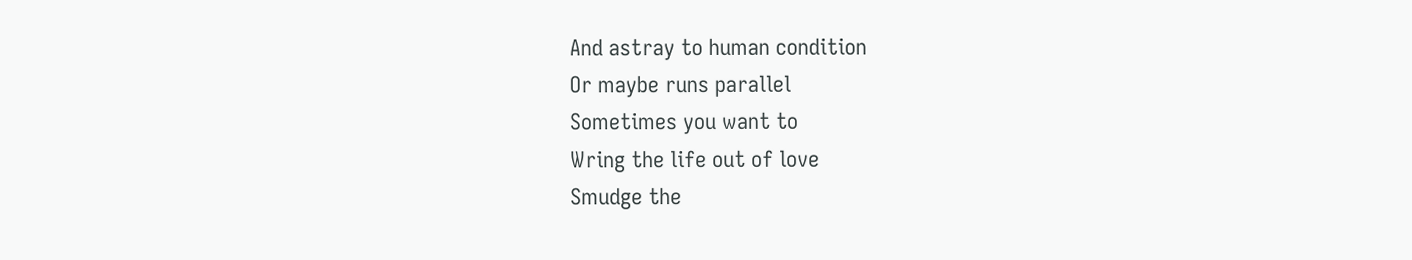And astray to human condition
Or maybe runs parallel
Sometimes you want to
Wring the life out of love
Smudge the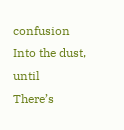confusion
Into the dust, until
There’s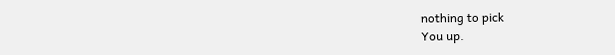nothing to pick
You up.